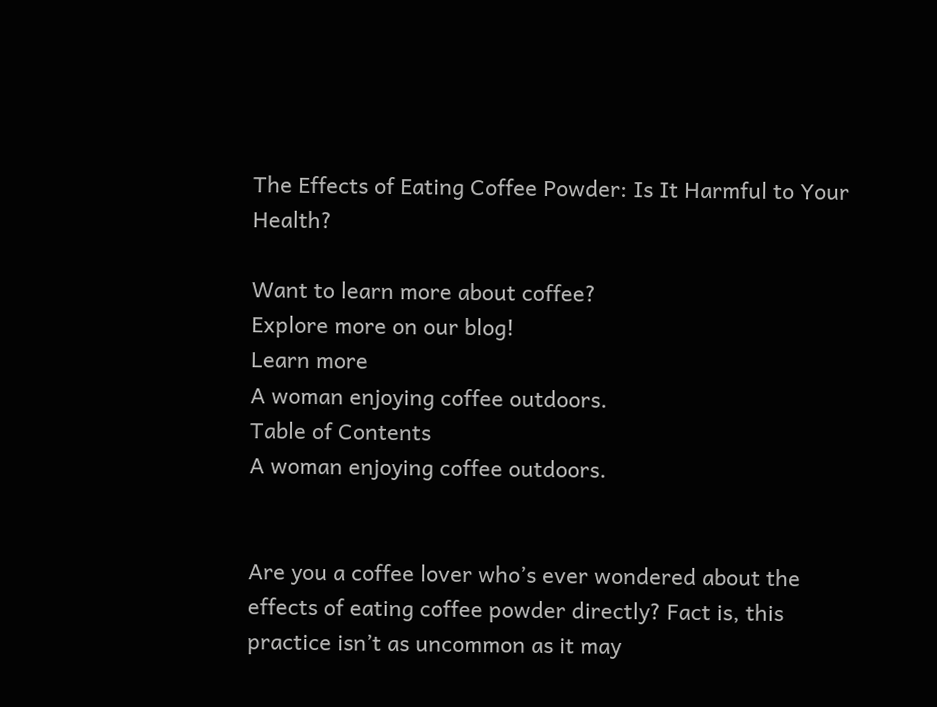The Effects of Eating Coffee Powder: Is It Harmful to Your Health?

Want to learn more about coffee?
Explore more on our blog!
Learn more
A woman enjoying coffee outdoors.
Table of Contents
A woman enjoying coffee outdoors.


Are you a coffee lover who’s ever wondered about the effects of eating coffee powder directly? Fact is, this practice isn’t as uncommon as it may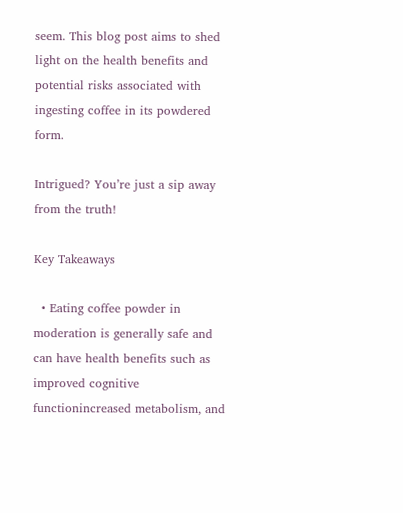seem. This blog post aims to shed light on the health benefits and potential risks associated with ingesting coffee in its powdered form.

Intrigued? You’re just a sip away from the truth!

Key Takeaways

  • Eating coffee powder in moderation is generally safe and can have health benefits such as improved cognitive functionincreased metabolism, and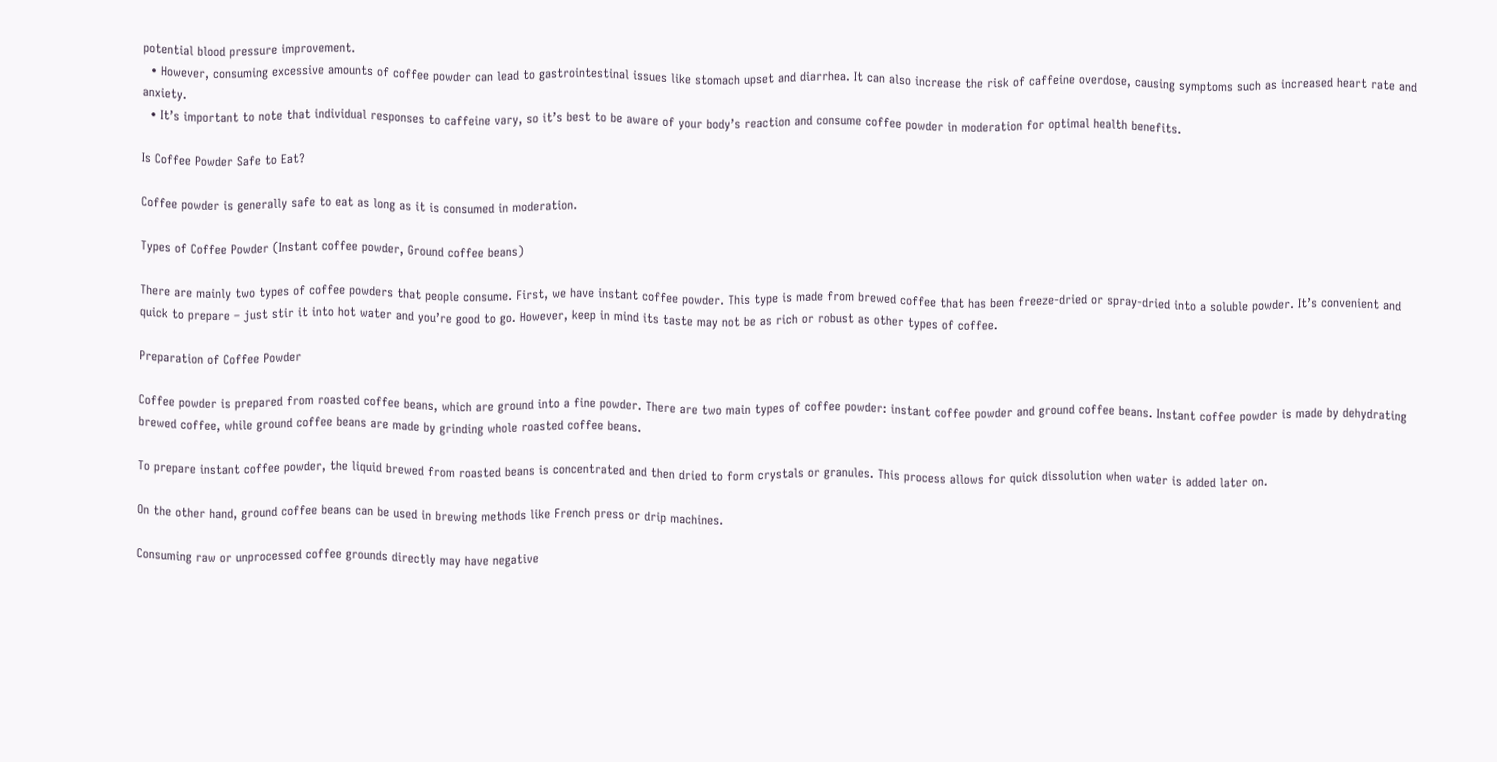potential blood pressure improvement.
  • However, consuming excessive amounts of coffee powder can lead to gastrointestinal issues like stomach upset and diarrhea. It can also increase the risk of caffeine overdose, causing symptoms such as increased heart rate and anxiety.
  • It’s important to note that individual responses to caffeine vary, so it’s best to be aware of your body’s reaction and consume coffee powder in moderation for optimal health benefits.

Is Coffee Powder Safe to Eat?

Coffee powder is generally safe to eat as long as it is consumed in moderation.

Types of Coffee Powder (Instant coffee powder, Ground coffee beans)

There are mainly two types of coffee powders that people consume. First, we have instant coffee powder. This type is made from brewed coffee that has been freeze-dried or spray-dried into a soluble powder. It’s convenient and quick to prepare – just stir it into hot water and you’re good to go. However, keep in mind its taste may not be as rich or robust as other types of coffee.

Preparation of Coffee Powder

Coffee powder is prepared from roasted coffee beans, which are ground into a fine powder. There are two main types of coffee powder: instant coffee powder and ground coffee beans. Instant coffee powder is made by dehydrating brewed coffee, while ground coffee beans are made by grinding whole roasted coffee beans.

To prepare instant coffee powder, the liquid brewed from roasted beans is concentrated and then dried to form crystals or granules. This process allows for quick dissolution when water is added later on.

On the other hand, ground coffee beans can be used in brewing methods like French press or drip machines.

Consuming raw or unprocessed coffee grounds directly may have negative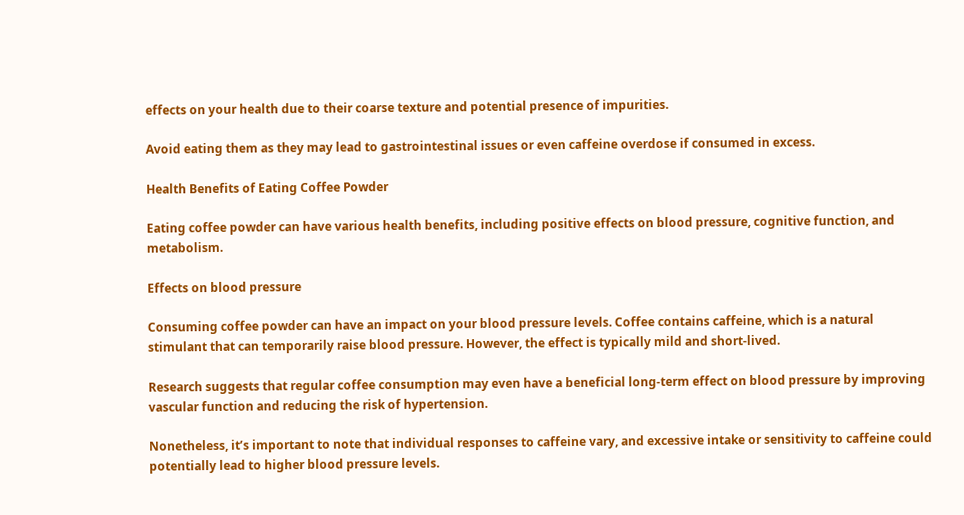effects on your health due to their coarse texture and potential presence of impurities.

Avoid eating them as they may lead to gastrointestinal issues or even caffeine overdose if consumed in excess.

Health Benefits of Eating Coffee Powder

Eating coffee powder can have various health benefits, including positive effects on blood pressure, cognitive function, and metabolism.

Effects on blood pressure

Consuming coffee powder can have an impact on your blood pressure levels. Coffee contains caffeine, which is a natural stimulant that can temporarily raise blood pressure. However, the effect is typically mild and short-lived.

Research suggests that regular coffee consumption may even have a beneficial long-term effect on blood pressure by improving vascular function and reducing the risk of hypertension.

Nonetheless, it’s important to note that individual responses to caffeine vary, and excessive intake or sensitivity to caffeine could potentially lead to higher blood pressure levels.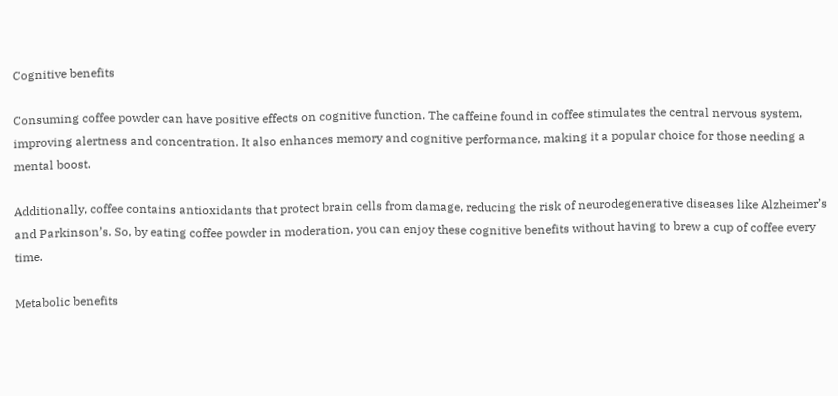Cognitive benefits

Consuming coffee powder can have positive effects on cognitive function. The caffeine found in coffee stimulates the central nervous system, improving alertness and concentration. It also enhances memory and cognitive performance, making it a popular choice for those needing a mental boost.

Additionally, coffee contains antioxidants that protect brain cells from damage, reducing the risk of neurodegenerative diseases like Alzheimer’s and Parkinson’s. So, by eating coffee powder in moderation, you can enjoy these cognitive benefits without having to brew a cup of coffee every time.

Metabolic benefits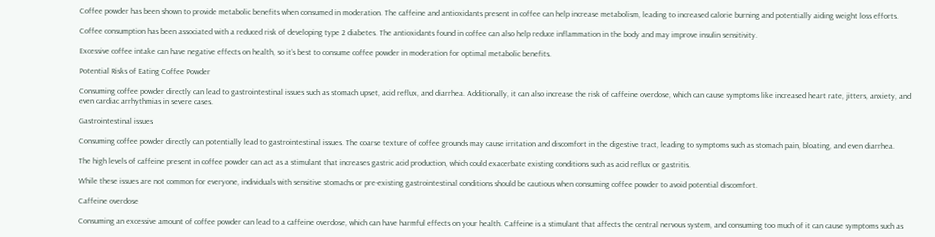Coffee powder has been shown to provide metabolic benefits when consumed in moderation. The caffeine and antioxidants present in coffee can help increase metabolism, leading to increased calorie burning and potentially aiding weight loss efforts.

Coffee consumption has been associated with a reduced risk of developing type 2 diabetes. The antioxidants found in coffee can also help reduce inflammation in the body and may improve insulin sensitivity.

Excessive coffee intake can have negative effects on health, so it’s best to consume coffee powder in moderation for optimal metabolic benefits.

Potential Risks of Eating Coffee Powder

Consuming coffee powder directly can lead to gastrointestinal issues such as stomach upset, acid reflux, and diarrhea. Additionally, it can also increase the risk of caffeine overdose, which can cause symptoms like increased heart rate, jitters, anxiety, and even cardiac arrhythmias in severe cases.

Gastrointestinal issues

Consuming coffee powder directly can potentially lead to gastrointestinal issues. The coarse texture of coffee grounds may cause irritation and discomfort in the digestive tract, leading to symptoms such as stomach pain, bloating, and even diarrhea.

The high levels of caffeine present in coffee powder can act as a stimulant that increases gastric acid production, which could exacerbate existing conditions such as acid reflux or gastritis.

While these issues are not common for everyone, individuals with sensitive stomachs or pre-existing gastrointestinal conditions should be cautious when consuming coffee powder to avoid potential discomfort.

Caffeine overdose

Consuming an excessive amount of coffee powder can lead to a caffeine overdose, which can have harmful effects on your health. Caffeine is a stimulant that affects the central nervous system, and consuming too much of it can cause symptoms such as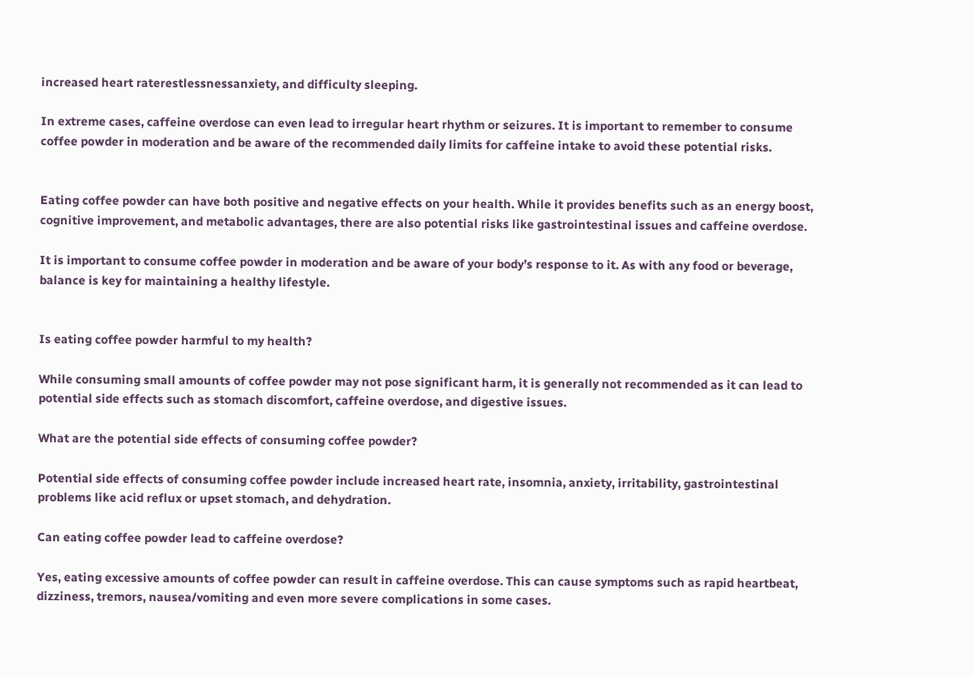increased heart raterestlessnessanxiety, and difficulty sleeping.

In extreme cases, caffeine overdose can even lead to irregular heart rhythm or seizures. It is important to remember to consume coffee powder in moderation and be aware of the recommended daily limits for caffeine intake to avoid these potential risks.


Eating coffee powder can have both positive and negative effects on your health. While it provides benefits such as an energy boost, cognitive improvement, and metabolic advantages, there are also potential risks like gastrointestinal issues and caffeine overdose.

It is important to consume coffee powder in moderation and be aware of your body’s response to it. As with any food or beverage, balance is key for maintaining a healthy lifestyle.


Is eating coffee powder harmful to my health?

While consuming small amounts of coffee powder may not pose significant harm, it is generally not recommended as it can lead to potential side effects such as stomach discomfort, caffeine overdose, and digestive issues.

What are the potential side effects of consuming coffee powder?

Potential side effects of consuming coffee powder include increased heart rate, insomnia, anxiety, irritability, gastrointestinal problems like acid reflux or upset stomach, and dehydration.

Can eating coffee powder lead to caffeine overdose?

Yes, eating excessive amounts of coffee powder can result in caffeine overdose. This can cause symptoms such as rapid heartbeat, dizziness, tremors, nausea/vomiting and even more severe complications in some cases.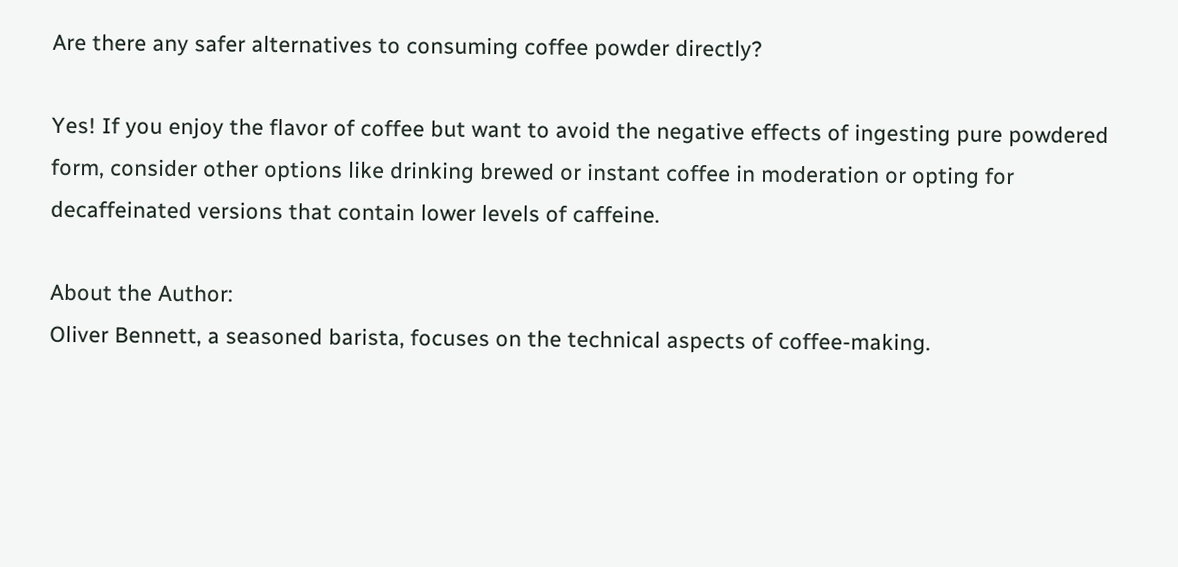Are there any safer alternatives to consuming coffee powder directly?

Yes! If you enjoy the flavor of coffee but want to avoid the negative effects of ingesting pure powdered form, consider other options like drinking brewed or instant coffee in moderation or opting for decaffeinated versions that contain lower levels of caffeine.

About the Author:
Oliver Bennett, a seasoned barista, focuses on the technical aspects of coffee-making.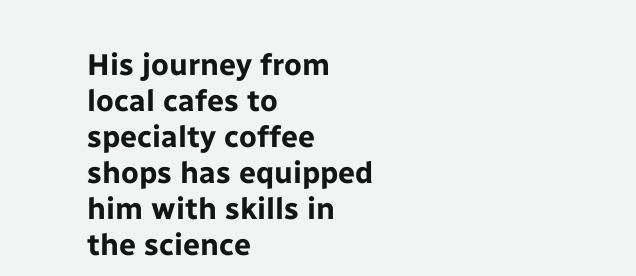His journey from local cafes to specialty coffee shops has equipped him with skills in the science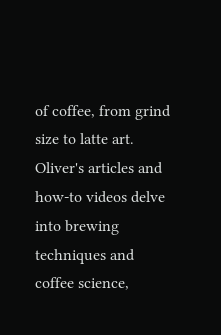of coffee, from grind size to latte art. Oliver's articles and how-to videos delve into brewing techniques and coffee science,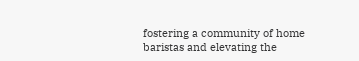fostering a community of home baristas and elevating the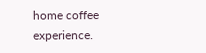home coffee experience.